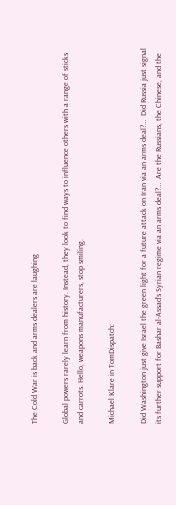The Cold War is back and arms dealers are laughing

Global powers rarely learn from history. Instead, they look to find ways to influence others with a range of sticks and carrots. Hello, weapons manufacturers, stop smiling.

Michael Klare in TomDispatch:

Did Washington just give Israel the green light for a future attack on Iran via an arms deal?…  Did Russia just signal its further support for Bashar al-Assad’s Syrian regime via an arms deal?…  Are the Russians, the Chinese, and the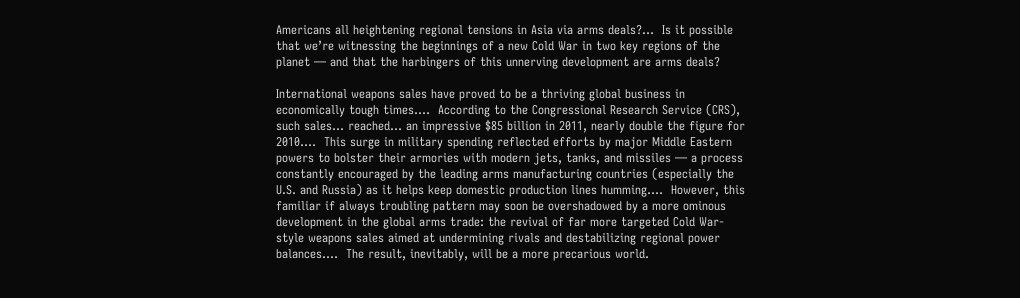Americans all heightening regional tensions in Asia via arms deals?…  Is it possible that we’re witnessing the beginnings of a new Cold War in two key regions of the planet — and that the harbingers of this unnerving development are arms deals?

International weapons sales have proved to be a thriving global business in economically tough times.…  According to the Congressional Research Service (CRS), such sales… reached… an impressive $85 billion in 2011, nearly double the figure for 2010.…  This surge in military spending reflected efforts by major Middle Eastern powers to bolster their armories with modern jets, tanks, and missiles — a process constantly encouraged by the leading arms manufacturing countries (especially the U.S. and Russia) as it helps keep domestic production lines humming.…  However, this familiar if always troubling pattern may soon be overshadowed by a more ominous development in the global arms trade: the revival of far more targeted Cold War-style weapons sales aimed at undermining rivals and destabilizing regional power balances.…  The result, inevitably, will be a more precarious world.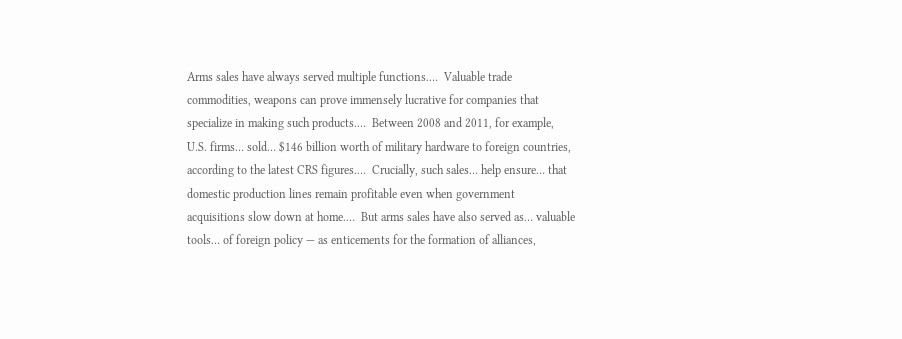Arms sales have always served multiple functions.…  Valuable trade commodities, weapons can prove immensely lucrative for companies that specialize in making such products.…  Between 2008 and 2011, for example, U.S. firms… sold… $146 billion worth of military hardware to foreign countries, according to the latest CRS figures.…  Crucially, such sales… help ensure… that domestic production lines remain profitable even when government acquisitions slow down at home.…  But arms sales have also served as… valuable tools… of foreign policy — as enticements for the formation of alliances,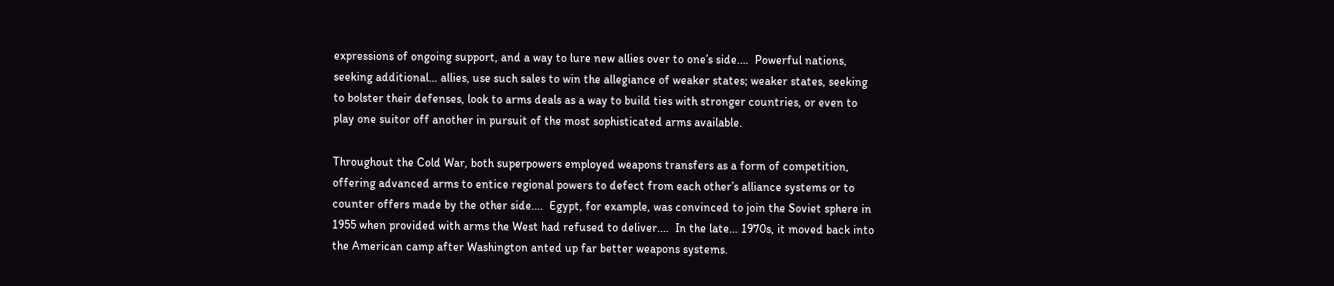expressions of ongoing support, and a way to lure new allies over to one’s side.…  Powerful nations, seeking additional… allies, use such sales to win the allegiance of weaker states; weaker states, seeking to bolster their defenses, look to arms deals as a way to build ties with stronger countries, or even to play one suitor off another in pursuit of the most sophisticated arms available.

Throughout the Cold War, both superpowers employed weapons transfers as a form of competition, offering advanced arms to entice regional powers to defect from each other’s alliance systems or to counter offers made by the other side.…  Egypt, for example, was convinced to join the Soviet sphere in 1955 when provided with arms the West had refused to deliver.…  In the late… 1970s, it moved back into the American camp after Washington anted up far better weapons systems.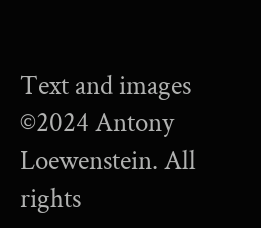Text and images ©2024 Antony Loewenstein. All rights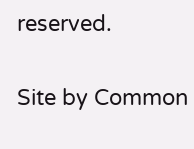reserved.

Site by Common